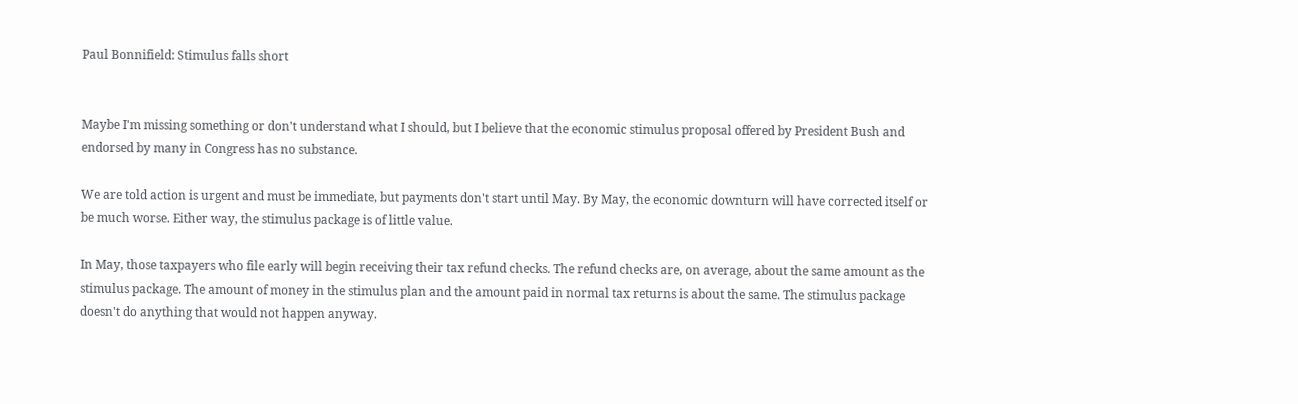Paul Bonnifield: Stimulus falls short


Maybe I'm missing something or don't understand what I should, but I believe that the economic stimulus proposal offered by President Bush and endorsed by many in Congress has no substance.

We are told action is urgent and must be immediate, but payments don't start until May. By May, the economic downturn will have corrected itself or be much worse. Either way, the stimulus package is of little value.

In May, those taxpayers who file early will begin receiving their tax refund checks. The refund checks are, on average, about the same amount as the stimulus package. The amount of money in the stimulus plan and the amount paid in normal tax returns is about the same. The stimulus package doesn't do anything that would not happen anyway.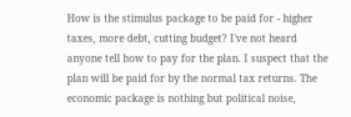How is the stimulus package to be paid for - higher taxes, more debt, cutting budget? I've not heard anyone tell how to pay for the plan. I suspect that the plan will be paid for by the normal tax returns. The economic package is nothing but political noise,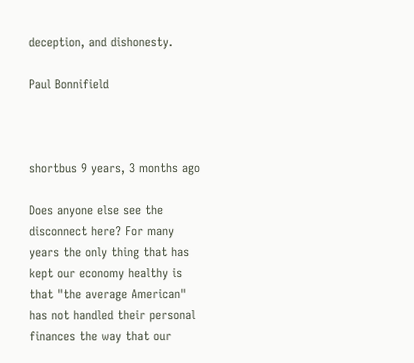deception, and dishonesty.

Paul Bonnifield



shortbus 9 years, 3 months ago

Does anyone else see the disconnect here? For many years the only thing that has kept our economy healthy is that "the average American" has not handled their personal finances the way that our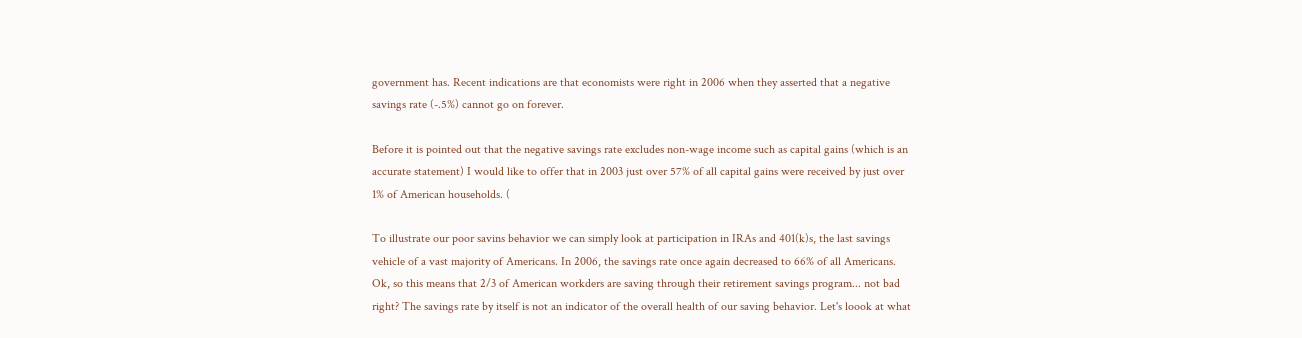government has. Recent indications are that economists were right in 2006 when they asserted that a negative savings rate (-.5%) cannot go on forever.

Before it is pointed out that the negative savings rate excludes non-wage income such as capital gains (which is an accurate statement) I would like to offer that in 2003 just over 57% of all capital gains were received by just over 1% of American households. (

To illustrate our poor savins behavior we can simply look at participation in IRAs and 401(k)s, the last savings vehicle of a vast majority of Americans. In 2006, the savings rate once again decreased to 66% of all Americans. Ok, so this means that 2/3 of American workders are saving through their retirement savings program... not bad right? The savings rate by itself is not an indicator of the overall health of our saving behavior. Let's loook at what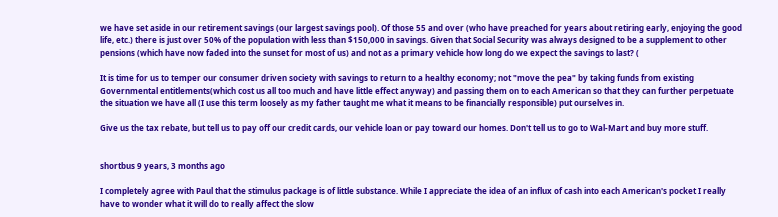we have set aside in our retirement savings (our largest savings pool). Of those 55 and over (who have preached for years about retiring early, enjoying the good life, etc.) there is just over 50% of the population with less than $150,000 in savings. Given that Social Security was always designed to be a supplement to other pensions (which have now faded into the sunset for most of us) and not as a primary vehicle how long do we expect the savings to last? (

It is time for us to temper our consumer driven society with savings to return to a healthy economy; not "move the pea" by taking funds from existing Governmental entitlements(which cost us all too much and have little effect anyway) and passing them on to each American so that they can further perpetuate the situation we have all (I use this term loosely as my father taught me what it means to be financially responsible) put ourselves in.

Give us the tax rebate, but tell us to pay off our credit cards, our vehicle loan or pay toward our homes. Don't tell us to go to Wal-Mart and buy more stuff.


shortbus 9 years, 3 months ago

I completely agree with Paul that the stimulus package is of little substance. While I appreciate the idea of an influx of cash into each American's pocket I really have to wonder what it will do to really affect the slow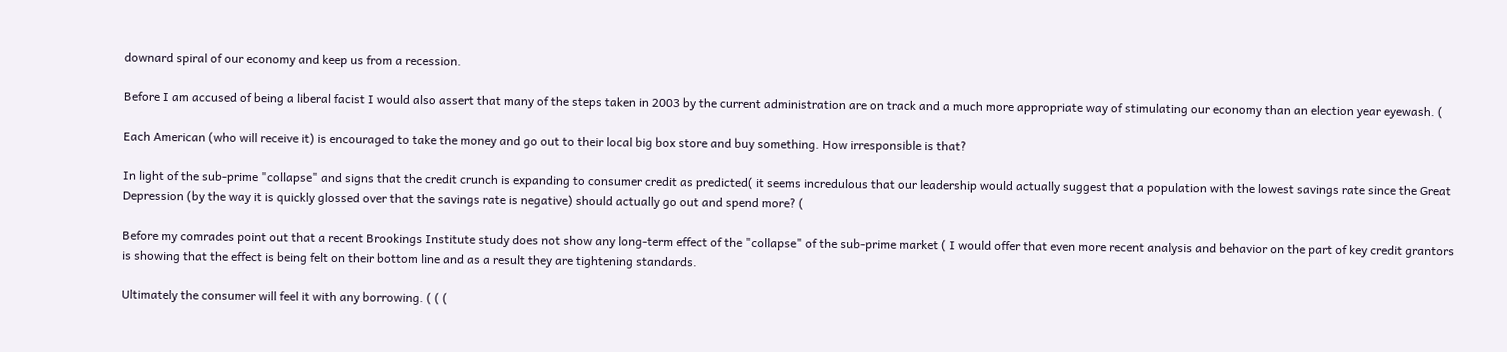downard spiral of our economy and keep us from a recession.

Before I am accused of being a liberal facist I would also assert that many of the steps taken in 2003 by the current administration are on track and a much more appropriate way of stimulating our economy than an election year eyewash. (

Each American (who will receive it) is encouraged to take the money and go out to their local big box store and buy something. How irresponsible is that?

In light of the sub-prime "collapse" and signs that the credit crunch is expanding to consumer credit as predicted( it seems incredulous that our leadership would actually suggest that a population with the lowest savings rate since the Great Depression (by the way it is quickly glossed over that the savings rate is negative) should actually go out and spend more? (

Before my comrades point out that a recent Brookings Institute study does not show any long-term effect of the "collapse" of the sub-prime market ( I would offer that even more recent analysis and behavior on the part of key credit grantors is showing that the effect is being felt on their bottom line and as a result they are tightening standards.

Ultimately the consumer will feel it with any borrowing. ( ( (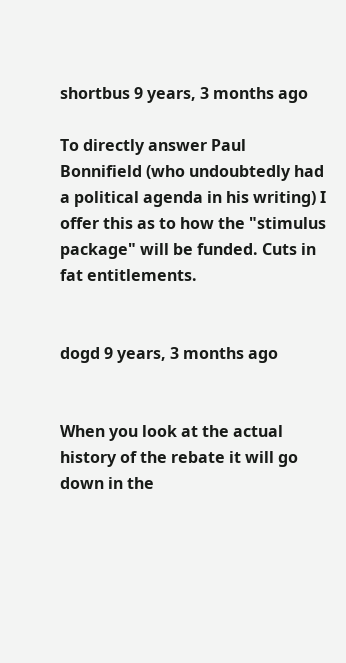shortbus 9 years, 3 months ago

To directly answer Paul Bonnifield (who undoubtedly had a political agenda in his writing) I offer this as to how the "stimulus package" will be funded. Cuts in fat entitlements.


dogd 9 years, 3 months ago


When you look at the actual history of the rebate it will go down in the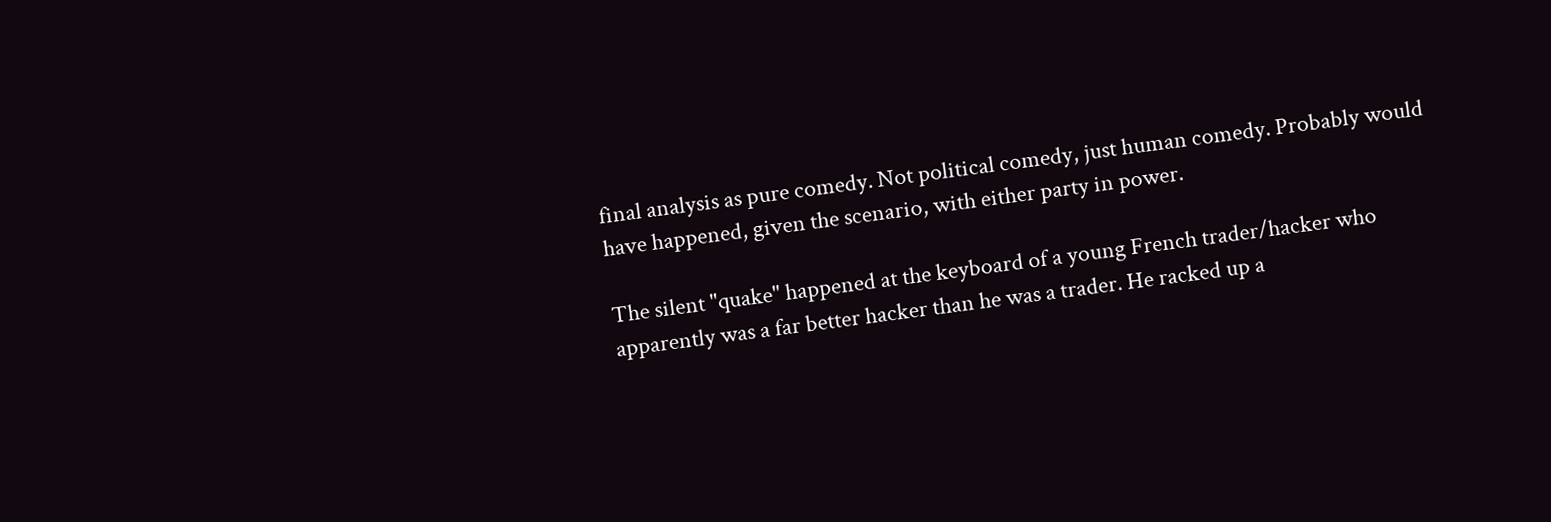final analysis as pure comedy. Not political comedy, just human comedy. Probably would have happened, given the scenario, with either party in power.

The silent "quake" happened at the keyboard of a young French trader/hacker who apparently was a far better hacker than he was a trader. He racked up a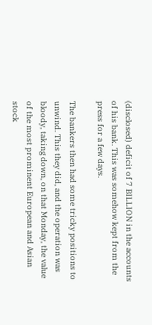(disclosed) deficit of 7 BILLION in the accounts of his bank. This was somehow kept from the press for a few days.

The bankers then had some tricky positions to unwind. This they did, and the operation was bloody, taking down, on that Monday, the value of the most prominent European and Asian stock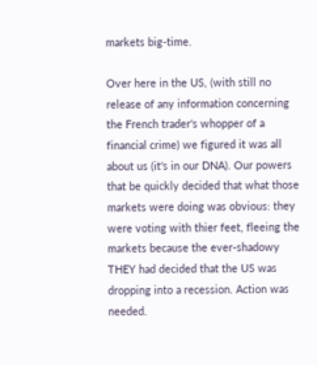markets big-time.

Over here in the US, (with still no release of any information concerning the French trader's whopper of a financial crime) we figured it was all about us (it's in our DNA). Our powers that be quickly decided that what those markets were doing was obvious: they were voting with thier feet, fleeing the markets because the ever-shadowy THEY had decided that the US was dropping into a recession. Action was needed.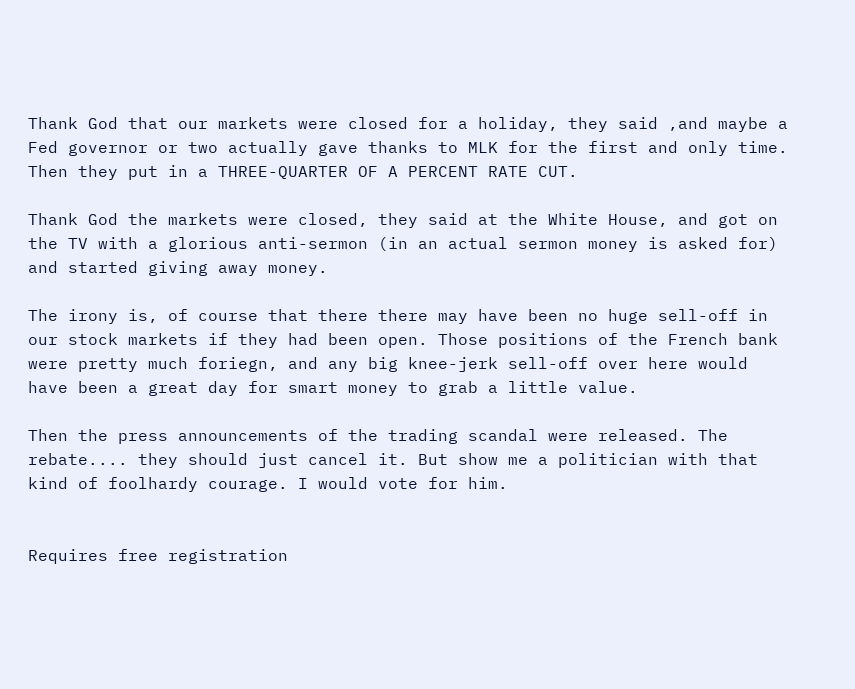Thank God that our markets were closed for a holiday, they said ,and maybe a Fed governor or two actually gave thanks to MLK for the first and only time. Then they put in a THREE-QUARTER OF A PERCENT RATE CUT.

Thank God the markets were closed, they said at the White House, and got on the TV with a glorious anti-sermon (in an actual sermon money is asked for) and started giving away money.

The irony is, of course that there there may have been no huge sell-off in our stock markets if they had been open. Those positions of the French bank were pretty much foriegn, and any big knee-jerk sell-off over here would have been a great day for smart money to grab a little value.

Then the press announcements of the trading scandal were released. The rebate.... they should just cancel it. But show me a politician with that kind of foolhardy courage. I would vote for him.


Requires free registration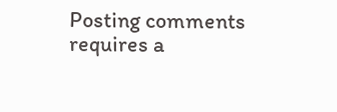Posting comments requires a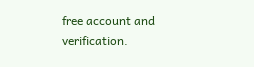free account and verification.